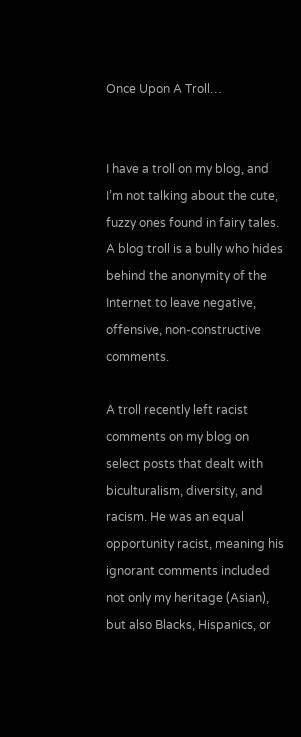Once Upon A Troll…


I have a troll on my blog, and I’m not talking about the cute, fuzzy ones found in fairy tales. A blog troll is a bully who hides behind the anonymity of the Internet to leave negative, offensive, non-constructive comments.

A troll recently left racist comments on my blog on select posts that dealt with biculturalism, diversity, and racism. He was an equal opportunity racist, meaning his ignorant comments included not only my heritage (Asian), but also Blacks, Hispanics, or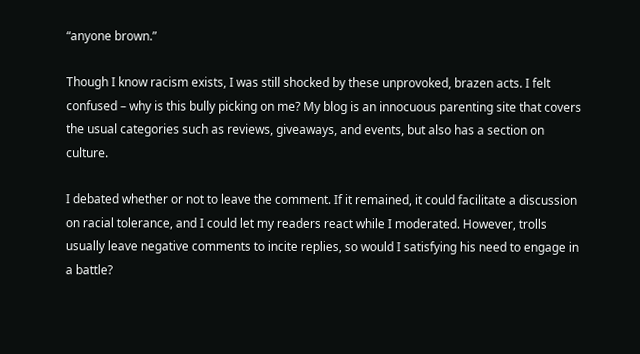“anyone brown.”

Though I know racism exists, I was still shocked by these unprovoked, brazen acts. I felt confused – why is this bully picking on me? My blog is an innocuous parenting site that covers the usual categories such as reviews, giveaways, and events, but also has a section on culture.

I debated whether or not to leave the comment. If it remained, it could facilitate a discussion on racial tolerance, and I could let my readers react while I moderated. However, trolls usually leave negative comments to incite replies, so would I satisfying his need to engage in a battle?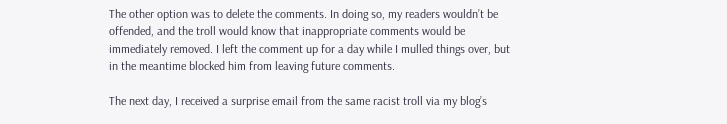The other option was to delete the comments. In doing so, my readers wouldn’t be offended, and the troll would know that inappropriate comments would be immediately removed. I left the comment up for a day while I mulled things over, but in the meantime blocked him from leaving future comments.

The next day, I received a surprise email from the same racist troll via my blog’s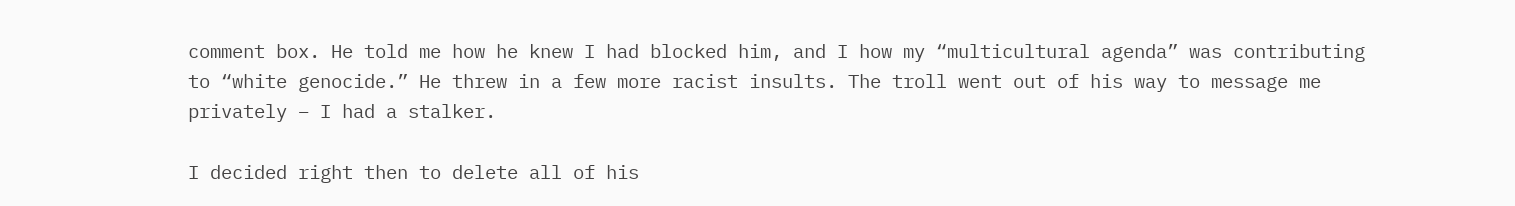comment box. He told me how he knew I had blocked him, and I how my “multicultural agenda” was contributing to “white genocide.” He threw in a few more racist insults. The troll went out of his way to message me privately – I had a stalker.

I decided right then to delete all of his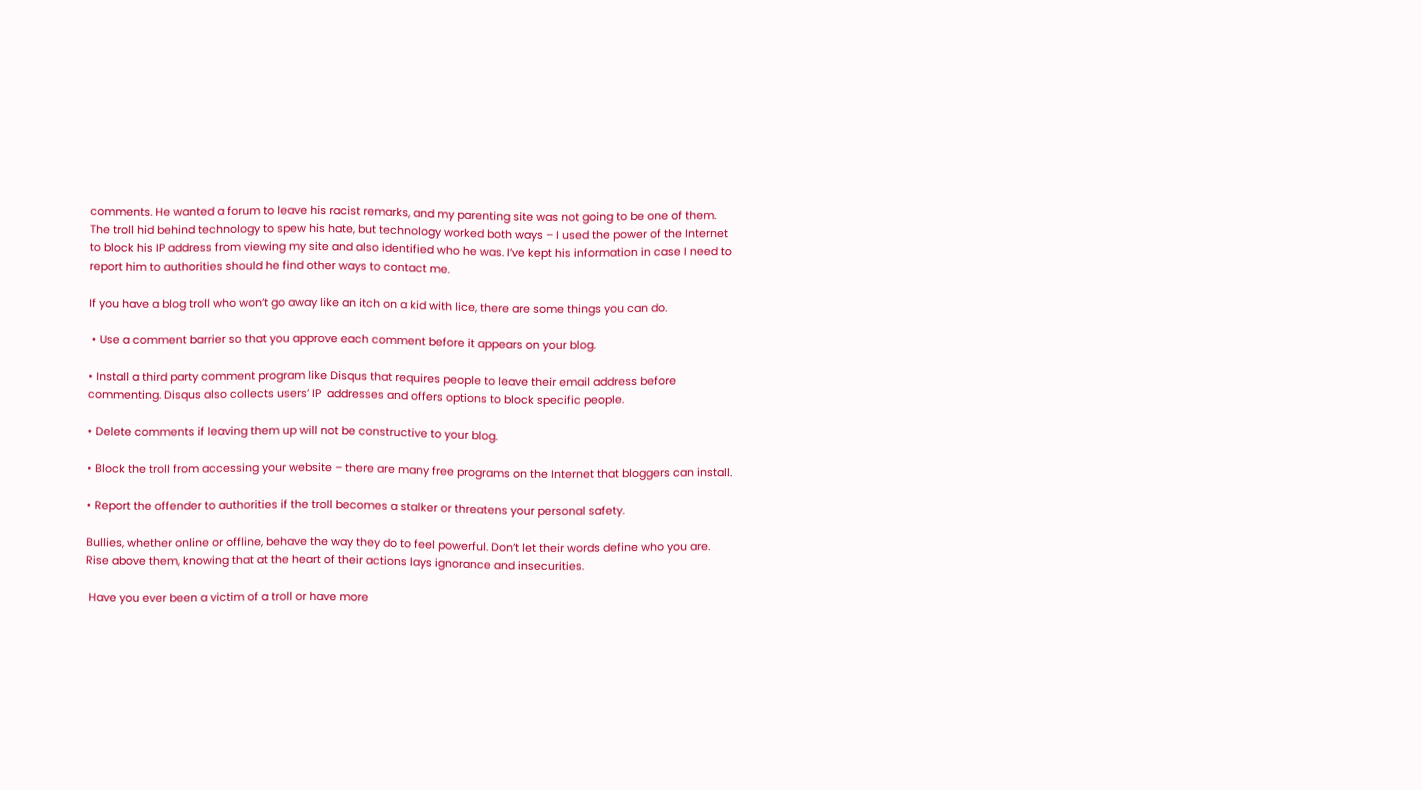comments. He wanted a forum to leave his racist remarks, and my parenting site was not going to be one of them. The troll hid behind technology to spew his hate, but technology worked both ways – I used the power of the Internet to block his IP address from viewing my site and also identified who he was. I’ve kept his information in case I need to report him to authorities should he find other ways to contact me.

If you have a blog troll who won’t go away like an itch on a kid with lice, there are some things you can do.

 • Use a comment barrier so that you approve each comment before it appears on your blog.

• Install a third party comment program like Disqus that requires people to leave their email address before commenting. Disqus also collects users’ IP  addresses and offers options to block specific people.

• Delete comments if leaving them up will not be constructive to your blog.

• Block the troll from accessing your website – there are many free programs on the Internet that bloggers can install.

• Report the offender to authorities if the troll becomes a stalker or threatens your personal safety.

Bullies, whether online or offline, behave the way they do to feel powerful. Don’t let their words define who you are. Rise above them, knowing that at the heart of their actions lays ignorance and insecurities.

 Have you ever been a victim of a troll or have more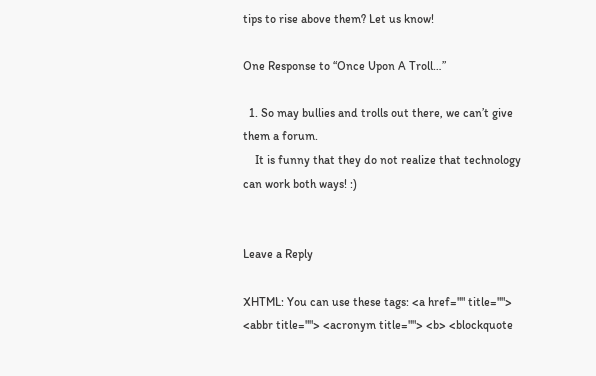tips to rise above them? Let us know!

One Response to “Once Upon A Troll…”

  1. So may bullies and trolls out there, we can’t give them a forum.
    It is funny that they do not realize that technology can work both ways! :)


Leave a Reply

XHTML: You can use these tags: <a href="" title=""> <abbr title=""> <acronym title=""> <b> <blockquote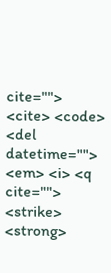cite=""> <cite> <code> <del datetime=""> <em> <i> <q cite=""> <strike> <strong>